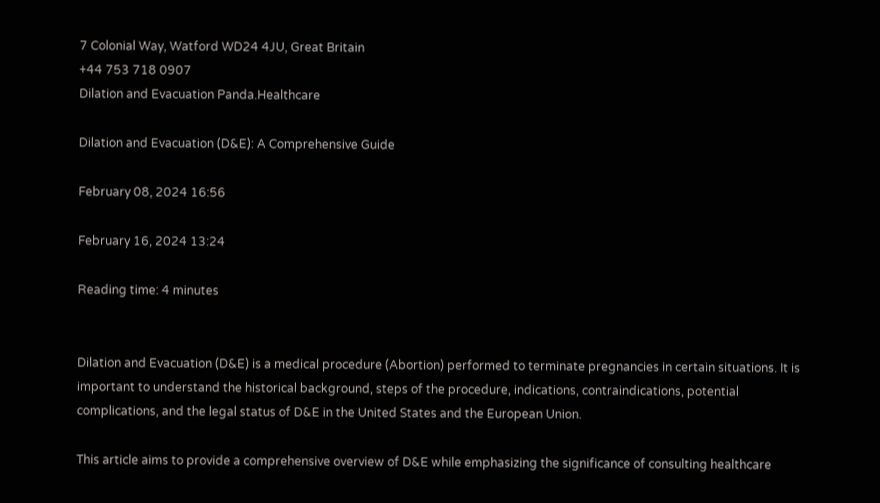7 Colonial Way, Watford WD24 4JU, Great Britain
+44 753 718 0907
Dilation and Evacuation Panda.Healthcare

Dilation and Evacuation (D&E): A Comprehensive Guide

February 08, 2024 16:56

February 16, 2024 13:24

Reading time: 4 minutes


Dilation and Evacuation (D&E) is a medical procedure (Abortion) performed to terminate pregnancies in certain situations. It is important to understand the historical background, steps of the procedure, indications, contraindications, potential complications, and the legal status of D&E in the United States and the European Union.

This article aims to provide a comprehensive overview of D&E while emphasizing the significance of consulting healthcare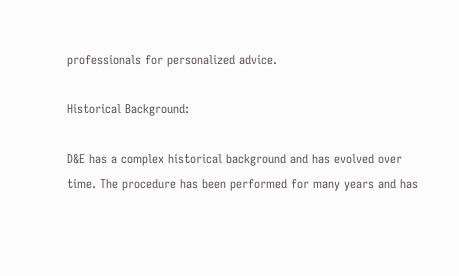professionals for personalized advice.

Historical Background:

D&E has a complex historical background and has evolved over time. The procedure has been performed for many years and has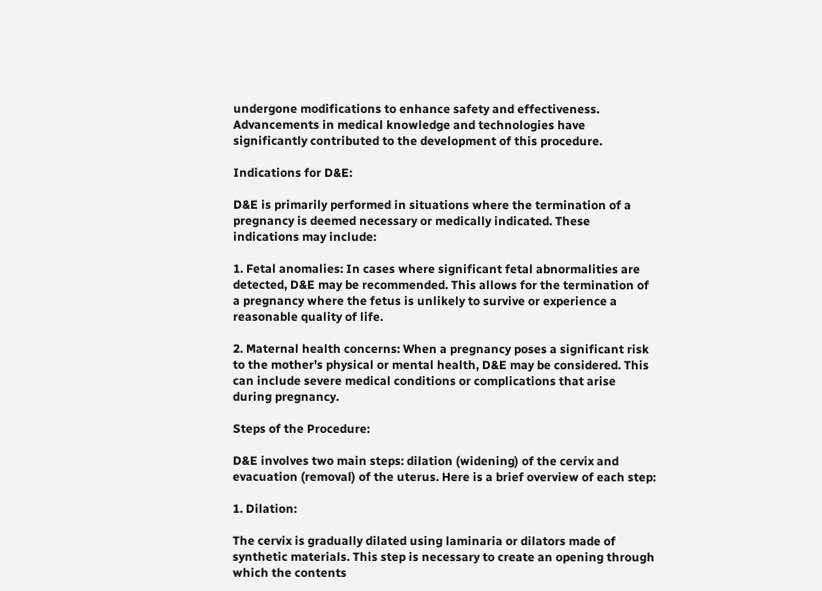undergone modifications to enhance safety and effectiveness. Advancements in medical knowledge and technologies have significantly contributed to the development of this procedure.

Indications for D&E:

D&E is primarily performed in situations where the termination of a pregnancy is deemed necessary or medically indicated. These indications may include:

1. Fetal anomalies: In cases where significant fetal abnormalities are detected, D&E may be recommended. This allows for the termination of a pregnancy where the fetus is unlikely to survive or experience a reasonable quality of life.

2. Maternal health concerns: When a pregnancy poses a significant risk to the mother’s physical or mental health, D&E may be considered. This can include severe medical conditions or complications that arise during pregnancy.

Steps of the Procedure:

D&E involves two main steps: dilation (widening) of the cervix and evacuation (removal) of the uterus. Here is a brief overview of each step:

1. Dilation:

The cervix is gradually dilated using laminaria or dilators made of synthetic materials. This step is necessary to create an opening through which the contents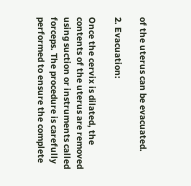of the uterus can be evacuated.

2. Evacuation:

Once the cervix is dilated, the contents of the uterus are removed using suction or instruments called forceps. The procedure is carefully performed to ensure the complete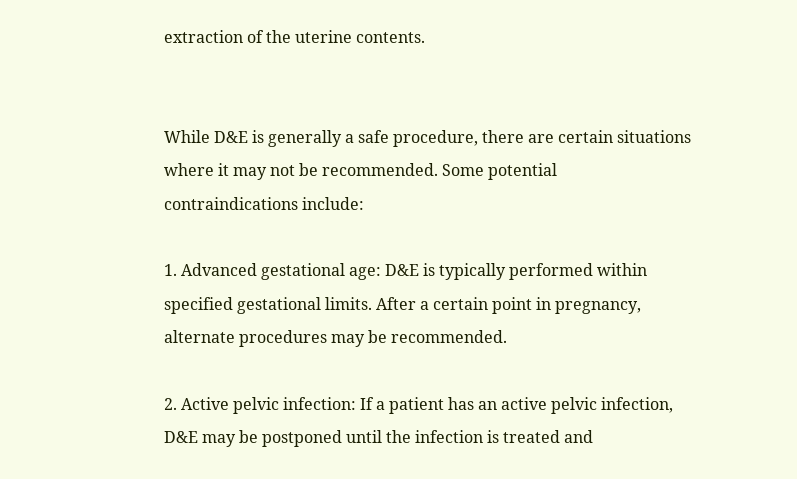extraction of the uterine contents.


While D&E is generally a safe procedure, there are certain situations where it may not be recommended. Some potential contraindications include:

1. Advanced gestational age: D&E is typically performed within specified gestational limits. After a certain point in pregnancy, alternate procedures may be recommended.

2. Active pelvic infection: If a patient has an active pelvic infection, D&E may be postponed until the infection is treated and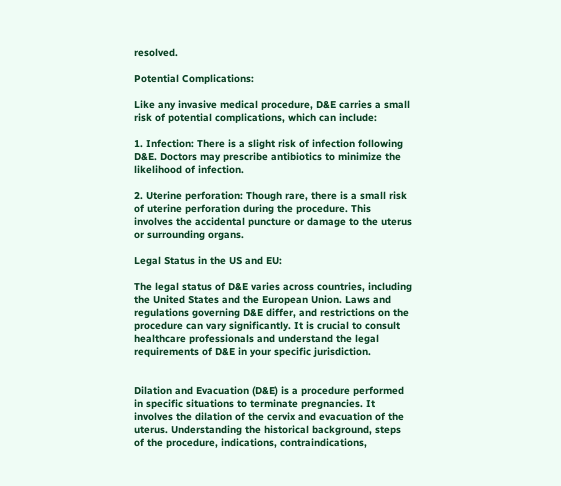resolved.

Potential Complications:

Like any invasive medical procedure, D&E carries a small risk of potential complications, which can include:

1. Infection: There is a slight risk of infection following D&E. Doctors may prescribe antibiotics to minimize the likelihood of infection.

2. Uterine perforation: Though rare, there is a small risk of uterine perforation during the procedure. This involves the accidental puncture or damage to the uterus or surrounding organs.

Legal Status in the US and EU:

The legal status of D&E varies across countries, including the United States and the European Union. Laws and regulations governing D&E differ, and restrictions on the procedure can vary significantly. It is crucial to consult healthcare professionals and understand the legal requirements of D&E in your specific jurisdiction.


Dilation and Evacuation (D&E) is a procedure performed in specific situations to terminate pregnancies. It involves the dilation of the cervix and evacuation of the uterus. Understanding the historical background, steps of the procedure, indications, contraindications,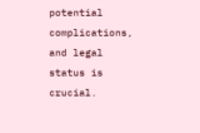potential complications, and legal status is crucial.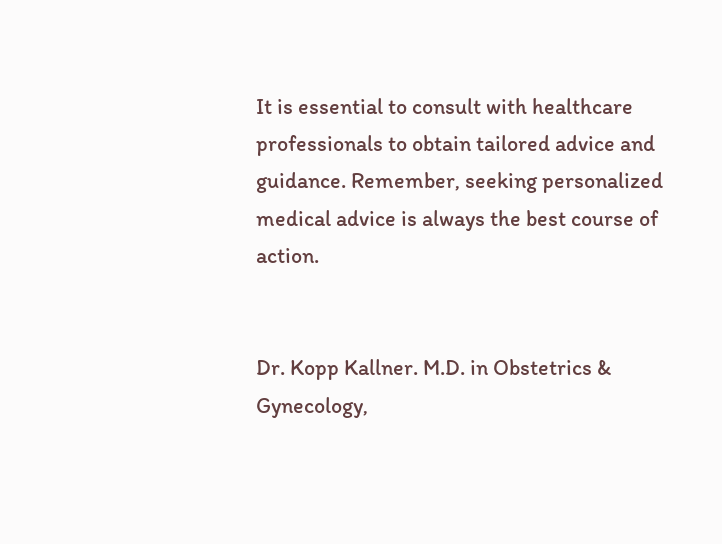It is essential to consult with healthcare professionals to obtain tailored advice and guidance. Remember, seeking personalized medical advice is always the best course of action.


Dr. Kopp Kallner. M.D. in Obstetrics & Gynecology,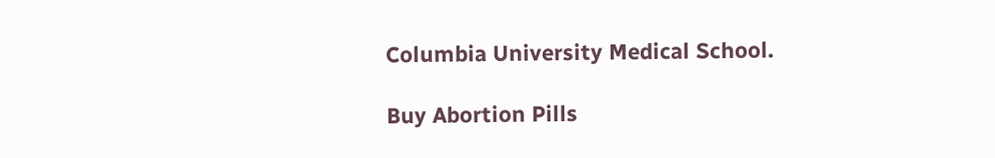Columbia University Medical School.

Buy Abortion Pills